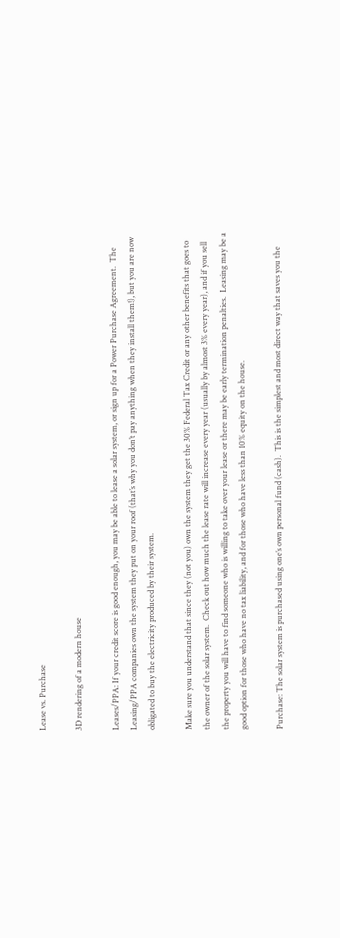Lease vs. Purchase

3D rendering of a modern house

Leases/PPA: If your credit score is good enough, you may be able to lease a solar system, or sign up for a Power Purchase Agreement.  The Leasing/PPA companies own the system they put on your roof (that’s why you don’t pay anything when they install them!), but you are now obligated to buy the electricity produced by their system.

Make sure you understand that since they (not you) own the system they get the 30% Federal Tax Credit or any other benefits that goes to the owner of the solar system.  Check out how much the lease rate will increase every year (usually by almost 3% every year), and if you sell the property you will have to find someone who is willing to take over your lease or there may be early termination penalties.  Leasing may be a good option for those who have no tax liability, and for those who have less than 10% equity on the house.

Purchase: The solar system is purchased using one’s own personal fund (cash).  This is the simplest and most direct way that saves you the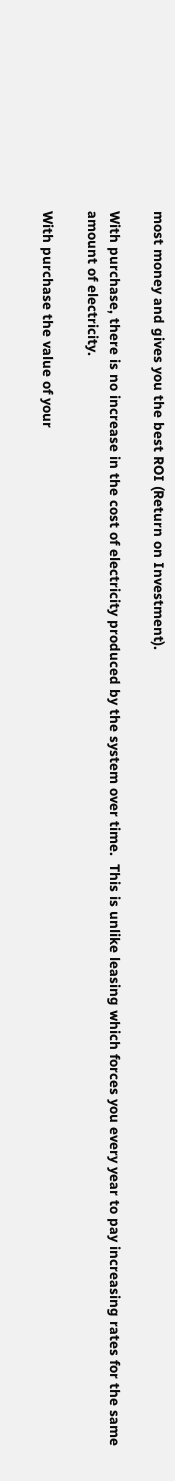most money and gives you the best ROI (Return on Investment).

With purchase, there is no increase in the cost of electricity produced by the system over time.  This is unlike leasing which forces you every year to pay increasing rates for the same amount of electricity.

With purchase the value of your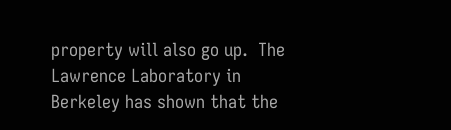property will also go up.  The Lawrence Laboratory in Berkeley has shown that the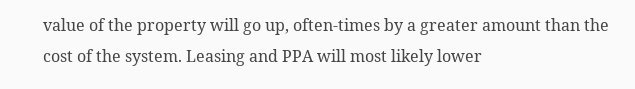value of the property will go up, often-times by a greater amount than the cost of the system. Leasing and PPA will most likely lower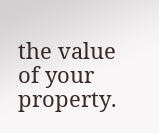the value of your property.